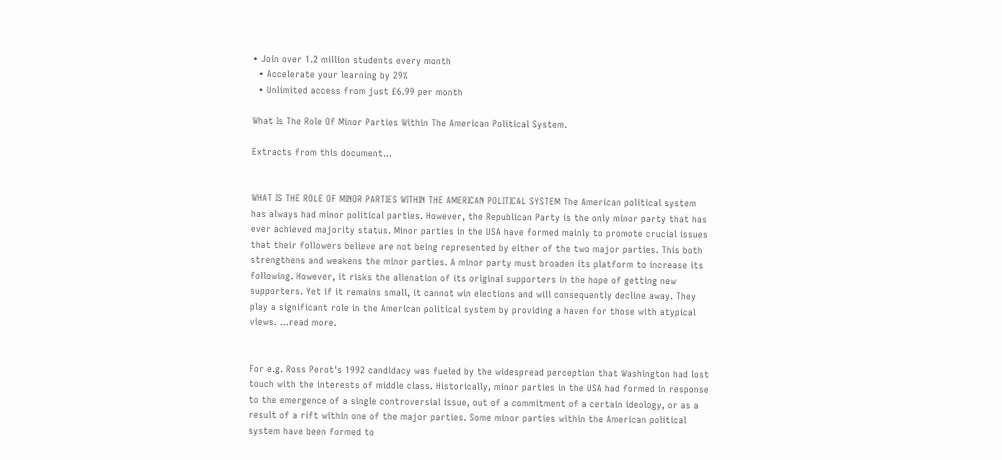• Join over 1.2 million students every month
  • Accelerate your learning by 29%
  • Unlimited access from just £6.99 per month

What Is The Role Of Minor Parties Within The American Political System.

Extracts from this document...


WHAT IS THE ROLE OF MINOR PARTIES WITHIN THE AMERICAN POLITICAL SYSTEM The American political system has always had minor political parties. However, the Republican Party is the only minor party that has ever achieved majority status. Minor parties in the USA have formed mainly to promote crucial issues that their followers believe are not being represented by either of the two major parties. This both strengthens and weakens the minor parties. A minor party must broaden its platform to increase its following. However, it risks the alienation of its original supporters in the hope of getting new supporters. Yet if it remains small, it cannot win elections and will consequently decline away. They play a significant role in the American political system by providing a haven for those with atypical views. ...read more.


For e.g. Ross Perot's 1992 candidacy was fueled by the widespread perception that Washington had lost touch with the interests of middle class. Historically, minor parties in the USA had formed in response to the emergence of a single controversial issue, out of a commitment of a certain ideology, or as a result of a rift within one of the major parties. Some minor parties within the American political system have been formed to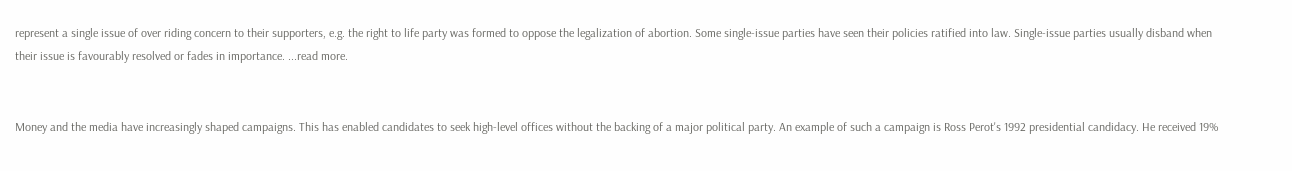represent a single issue of over riding concern to their supporters, e.g. the right to life party was formed to oppose the legalization of abortion. Some single-issue parties have seen their policies ratified into law. Single-issue parties usually disband when their issue is favourably resolved or fades in importance. ...read more.


Money and the media have increasingly shaped campaigns. This has enabled candidates to seek high-level offices without the backing of a major political party. An example of such a campaign is Ross Perot's 1992 presidential candidacy. He received 19%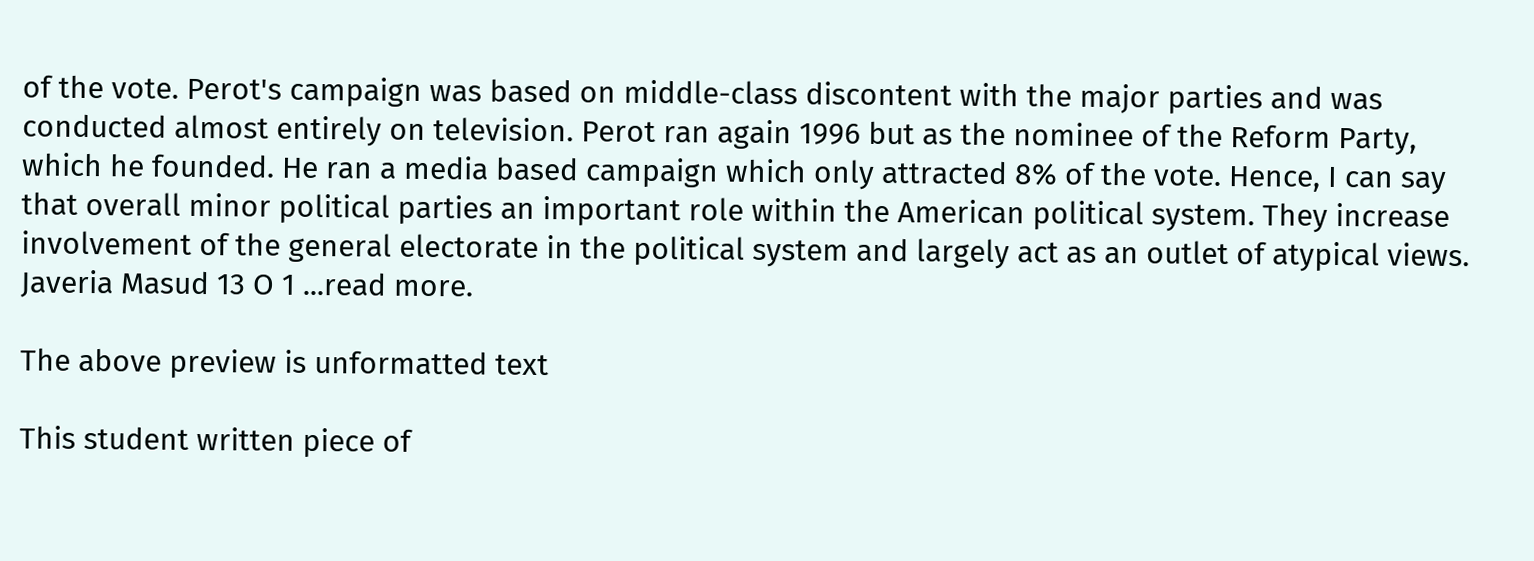of the vote. Perot's campaign was based on middle-class discontent with the major parties and was conducted almost entirely on television. Perot ran again 1996 but as the nominee of the Reform Party, which he founded. He ran a media based campaign which only attracted 8% of the vote. Hence, I can say that overall minor political parties an important role within the American political system. They increase involvement of the general electorate in the political system and largely act as an outlet of atypical views. Javeria Masud 13 O 1 ...read more.

The above preview is unformatted text

This student written piece of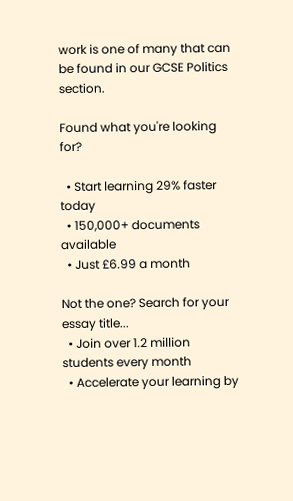work is one of many that can be found in our GCSE Politics section.

Found what you're looking for?

  • Start learning 29% faster today
  • 150,000+ documents available
  • Just £6.99 a month

Not the one? Search for your essay title...
  • Join over 1.2 million students every month
  • Accelerate your learning by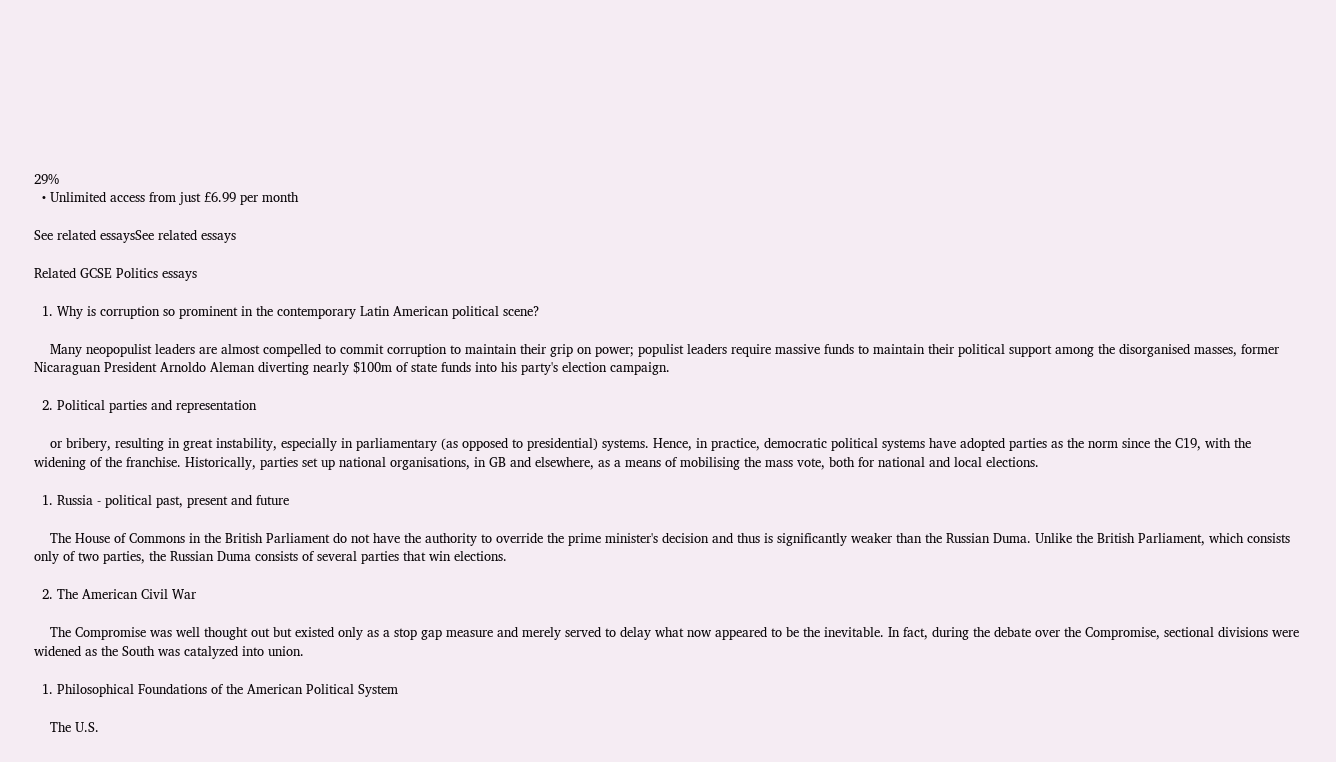29%
  • Unlimited access from just £6.99 per month

See related essaysSee related essays

Related GCSE Politics essays

  1. Why is corruption so prominent in the contemporary Latin American political scene?

    Many neopopulist leaders are almost compelled to commit corruption to maintain their grip on power; populist leaders require massive funds to maintain their political support among the disorganised masses, former Nicaraguan President Arnoldo Aleman diverting nearly $100m of state funds into his party's election campaign.

  2. Political parties and representation

    or bribery, resulting in great instability, especially in parliamentary (as opposed to presidential) systems. Hence, in practice, democratic political systems have adopted parties as the norm since the C19, with the widening of the franchise. Historically, parties set up national organisations, in GB and elsewhere, as a means of mobilising the mass vote, both for national and local elections.

  1. Russia - political past, present and future

    The House of Commons in the British Parliament do not have the authority to override the prime minister's decision and thus is significantly weaker than the Russian Duma. Unlike the British Parliament, which consists only of two parties, the Russian Duma consists of several parties that win elections.

  2. The American Civil War

    The Compromise was well thought out but existed only as a stop gap measure and merely served to delay what now appeared to be the inevitable. In fact, during the debate over the Compromise, sectional divisions were widened as the South was catalyzed into union.

  1. Philosophical Foundations of the American Political System

    The U.S.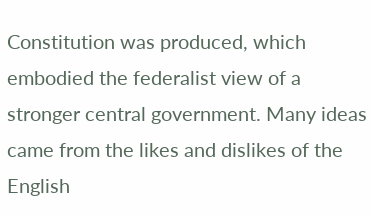Constitution was produced, which embodied the federalist view of a stronger central government. Many ideas came from the likes and dislikes of the English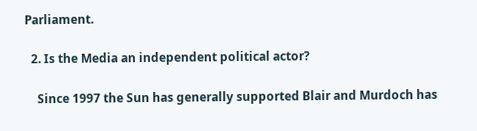Parliament.

  2. Is the Media an independent political actor?

    Since 1997 the Sun has generally supported Blair and Murdoch has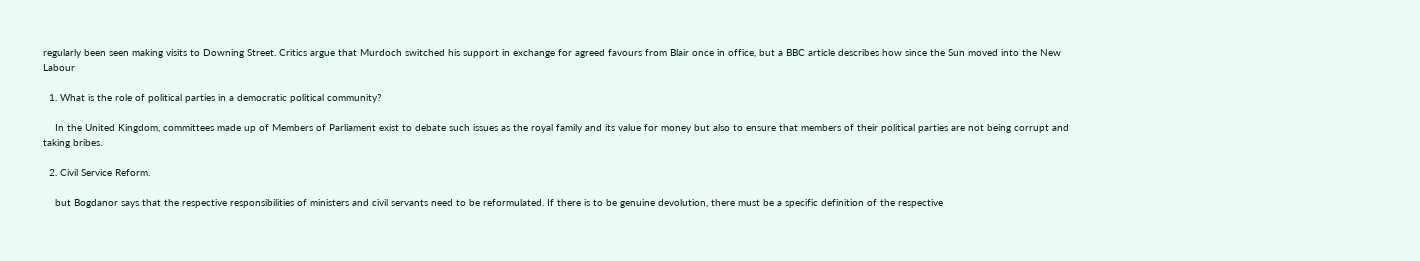regularly been seen making visits to Downing Street. Critics argue that Murdoch switched his support in exchange for agreed favours from Blair once in office, but a BBC article describes how since the Sun moved into the New Labour

  1. What is the role of political parties in a democratic political community?

    In the United Kingdom, committees made up of Members of Parliament exist to debate such issues as the royal family and its value for money but also to ensure that members of their political parties are not being corrupt and taking bribes.

  2. Civil Service Reform.

    but Bogdanor says that the respective responsibilities of ministers and civil servants need to be reformulated. If there is to be genuine devolution, there must be a specific definition of the respective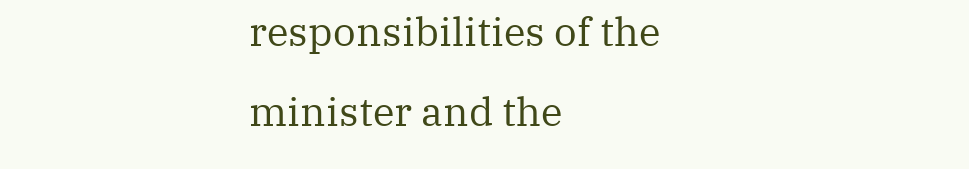responsibilities of the minister and the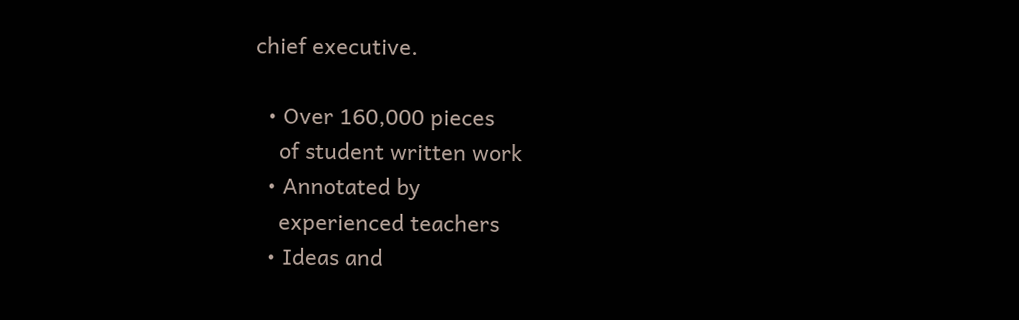chief executive.

  • Over 160,000 pieces
    of student written work
  • Annotated by
    experienced teachers
  • Ideas and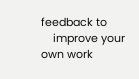feedback to
    improve your own work